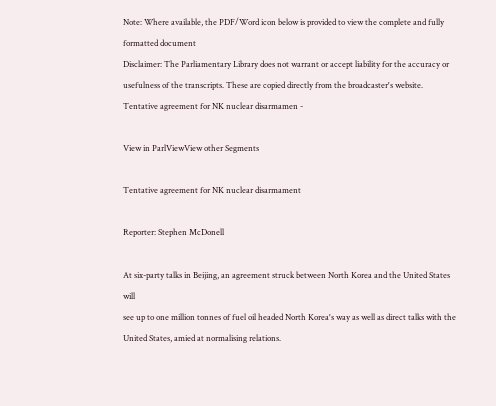Note: Where available, the PDF/Word icon below is provided to view the complete and fully formatted document
Disclaimer: The Parliamentary Library does not warrant or accept liability for the accuracy or usefulness of the transcripts. These are copied directly from the broadcaster's website.
Tentative agreement for NK nuclear disarmamen -

View in ParlViewView other Segments

Tentative agreement for NK nuclear disarmament

Reporter: Stephen McDonell

At six-party talks in Beijing, an agreement struck between North Korea and the United States will
see up to one million tonnes of fuel oil headed North Korea's way as well as direct talks with the
United States, amied at normalising relations.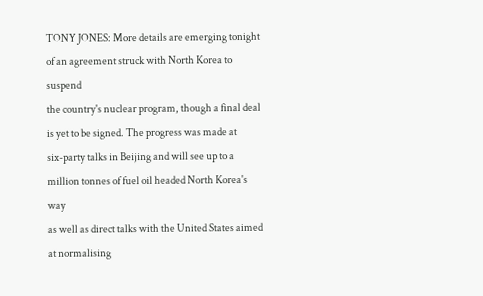TONY JONES: More details are emerging tonight of an agreement struck with North Korea to suspend
the country's nuclear program, though a final deal is yet to be signed. The progress was made at
six-party talks in Beijing and will see up to a million tonnes of fuel oil headed North Korea's way
as well as direct talks with the United States aimed at normalising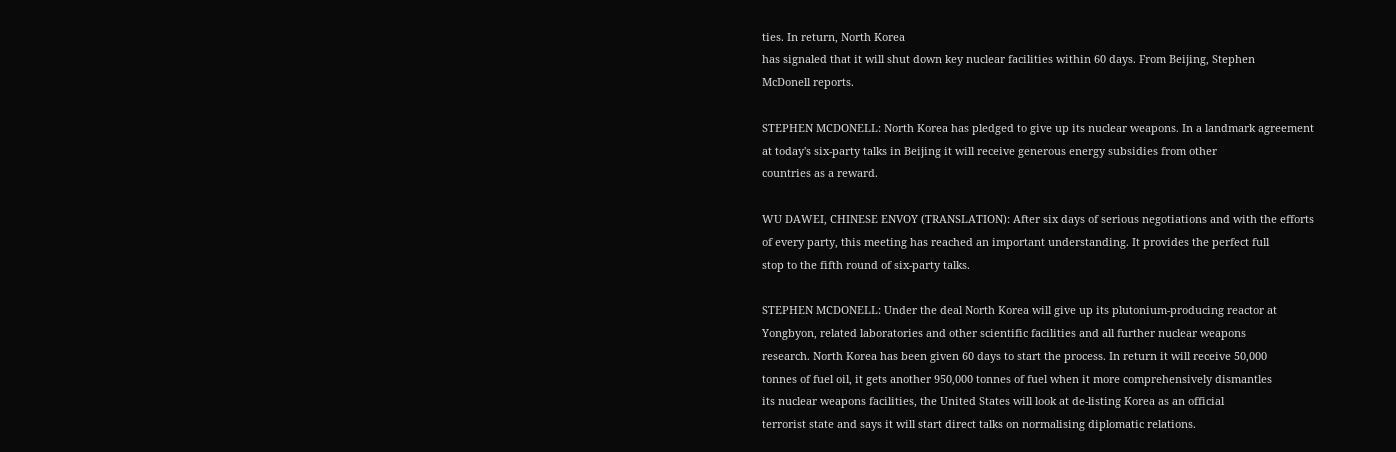ties. In return, North Korea
has signaled that it will shut down key nuclear facilities within 60 days. From Beijing, Stephen
McDonell reports.

STEPHEN MCDONELL: North Korea has pledged to give up its nuclear weapons. In a landmark agreement
at today's six-party talks in Beijing it will receive generous energy subsidies from other
countries as a reward.

WU DAWEI, CHINESE ENVOY (TRANSLATION): After six days of serious negotiations and with the efforts
of every party, this meeting has reached an important understanding. It provides the perfect full
stop to the fifth round of six-party talks.

STEPHEN MCDONELL: Under the deal North Korea will give up its plutonium-producing reactor at
Yongbyon, related laboratories and other scientific facilities and all further nuclear weapons
research. North Korea has been given 60 days to start the process. In return it will receive 50,000
tonnes of fuel oil, it gets another 950,000 tonnes of fuel when it more comprehensively dismantles
its nuclear weapons facilities, the United States will look at de-listing Korea as an official
terrorist state and says it will start direct talks on normalising diplomatic relations.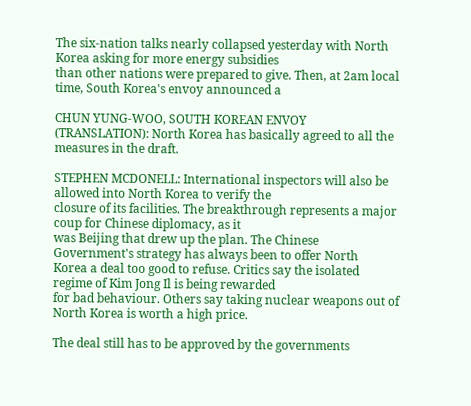The six-nation talks nearly collapsed yesterday with North Korea asking for more energy subsidies
than other nations were prepared to give. Then, at 2am local time, South Korea's envoy announced a

CHUN YUNG-WOO, SOUTH KOREAN ENVOY (TRANSLATION): North Korea has basically agreed to all the
measures in the draft.

STEPHEN MCDONELL: International inspectors will also be allowed into North Korea to verify the
closure of its facilities. The breakthrough represents a major coup for Chinese diplomacy, as it
was Beijing that drew up the plan. The Chinese Government's strategy has always been to offer North
Korea a deal too good to refuse. Critics say the isolated regime of Kim Jong Il is being rewarded
for bad behaviour. Others say taking nuclear weapons out of North Korea is worth a high price.

The deal still has to be approved by the governments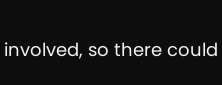involved, so there could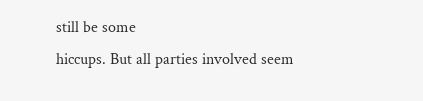still be some
hiccups. But all parties involved seem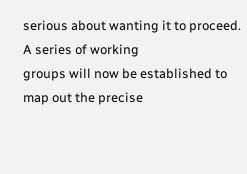serious about wanting it to proceed. A series of working
groups will now be established to map out the precise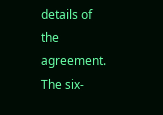details of the agreement. The six-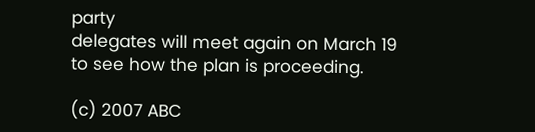party
delegates will meet again on March 19 to see how the plan is proceeding.

(c) 2007 ABC